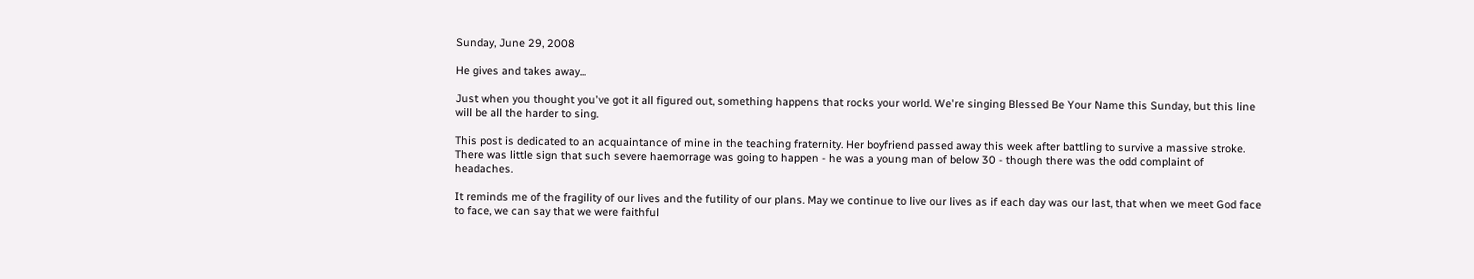Sunday, June 29, 2008

He gives and takes away...

Just when you thought you've got it all figured out, something happens that rocks your world. We're singing Blessed Be Your Name this Sunday, but this line will be all the harder to sing.

This post is dedicated to an acquaintance of mine in the teaching fraternity. Her boyfriend passed away this week after battling to survive a massive stroke. There was little sign that such severe haemorrage was going to happen - he was a young man of below 30 - though there was the odd complaint of headaches.

It reminds me of the fragility of our lives and the futility of our plans. May we continue to live our lives as if each day was our last, that when we meet God face to face, we can say that we were faithful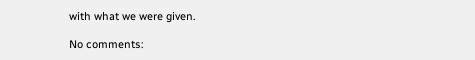with what we were given.

No comments: